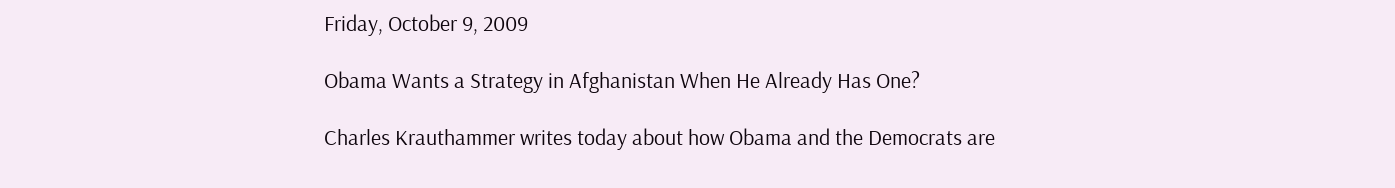Friday, October 9, 2009

Obama Wants a Strategy in Afghanistan When He Already Has One?

Charles Krauthammer writes today about how Obama and the Democrats are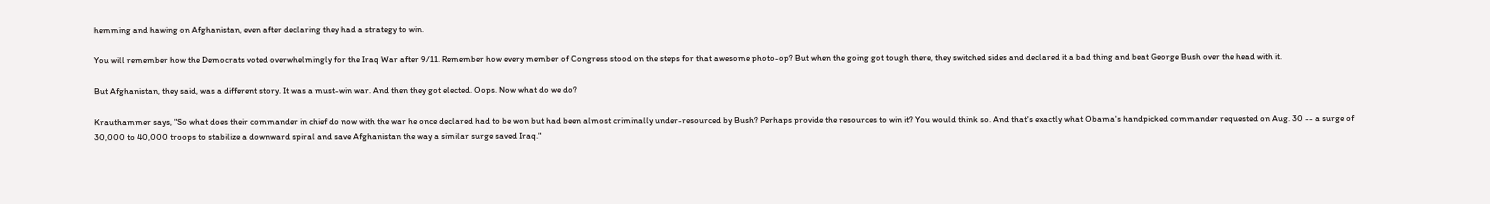hemming and hawing on Afghanistan, even after declaring they had a strategy to win.

You will remember how the Democrats voted overwhelmingly for the Iraq War after 9/11. Remember how every member of Congress stood on the steps for that awesome photo-op? But when the going got tough there, they switched sides and declared it a bad thing and beat George Bush over the head with it.

But Afghanistan, they said, was a different story. It was a must-win war. And then they got elected. Oops. Now what do we do?

Krauthammer says, "So what does their commander in chief do now with the war he once declared had to be won but had been almost criminally under-resourced by Bush? Perhaps provide the resources to win it? You would think so. And that's exactly what Obama's handpicked commander requested on Aug. 30 -- a surge of 30,000 to 40,000 troops to stabilize a downward spiral and save Afghanistan the way a similar surge saved Iraq."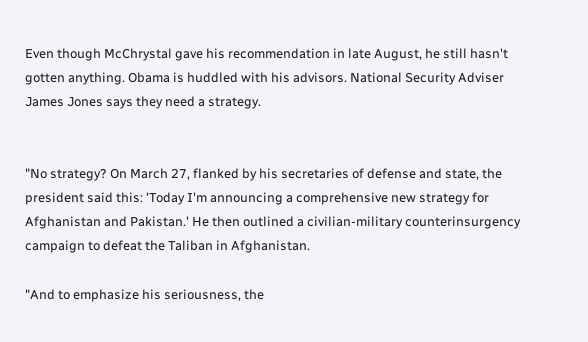Even though McChrystal gave his recommendation in late August, he still hasn't gotten anything. Obama is huddled with his advisors. National Security Adviser James Jones says they need a strategy.


"No strategy? On March 27, flanked by his secretaries of defense and state, the president said this: 'Today I'm announcing a comprehensive new strategy for Afghanistan and Pakistan.' He then outlined a civilian-military counterinsurgency campaign to defeat the Taliban in Afghanistan.

"And to emphasize his seriousness, the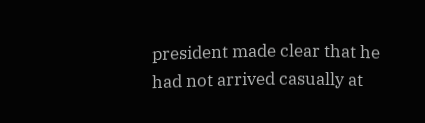president made clear that he had not arrived casually at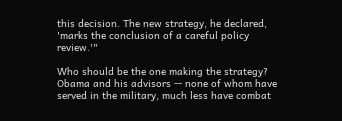this decision. The new strategy, he declared, 'marks the conclusion of a careful policy review.'"

Who should be the one making the strategy? Obama and his advisors -- none of whom have served in the military, much less have combat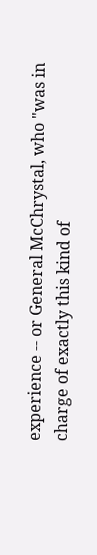experience -- or General McChrystal, who "was in charge of exactly this kind of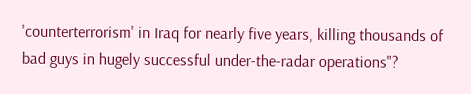'counterterrorism' in Iraq for nearly five years, killing thousands of bad guys in hugely successful under-the-radar operations"?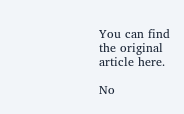You can find the original article here.

No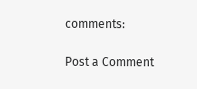comments:

Post a Comment